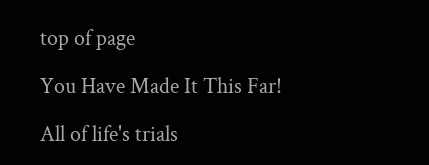top of page

You Have Made It This Far!

All of life's trials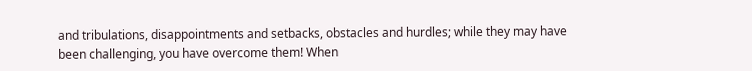and tribulations, disappointments and setbacks, obstacles and hurdles; while they may have been challenging, you have overcome them! When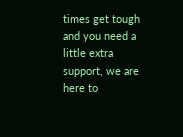times get tough and you need a little extra support, we are here to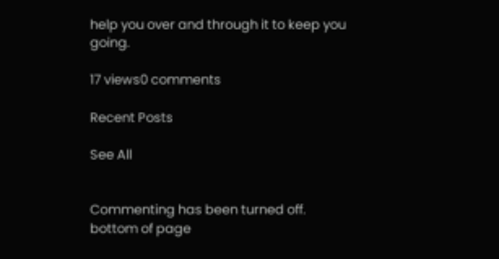help you over and through it to keep you going.

17 views0 comments

Recent Posts

See All


Commenting has been turned off.
bottom of page